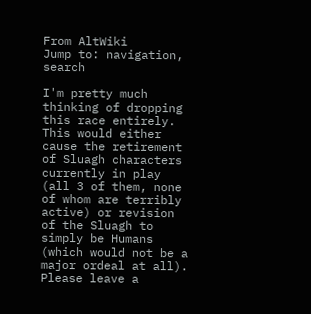From AltWiki
Jump to: navigation, search

I'm pretty much thinking of dropping this race entirely. This would either cause the retirement of Sluagh characters currently in play (all 3 of them, none of whom are terribly active) or revision of the Sluagh to simply be Humans (which would not be a major ordeal at all). Please leave a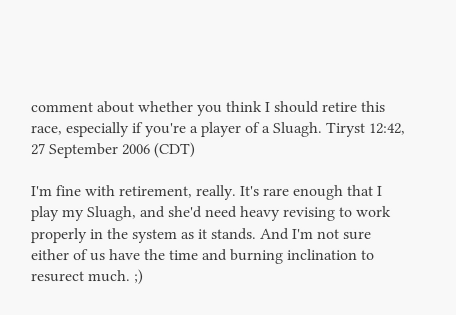comment about whether you think I should retire this race, especially if you're a player of a Sluagh. Tiryst 12:42, 27 September 2006 (CDT)

I'm fine with retirement, really. It's rare enough that I play my Sluagh, and she'd need heavy revising to work properly in the system as it stands. And I'm not sure either of us have the time and burning inclination to resurect much. ;)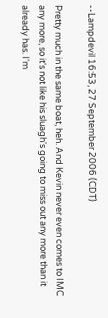--Lampdevil 16:53, 27 September 2006 (CDT)

Pretty much in the same boat, heh. And Kevin never even comes to IMC any more, so it's not like his sluagh's going to miss out any more than it already has. I'm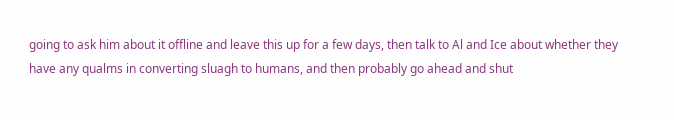going to ask him about it offline and leave this up for a few days, then talk to Al and Ice about whether they have any qualms in converting sluagh to humans, and then probably go ahead and shut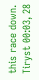this race down. Tiryst 00:03, 28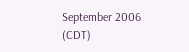September 2006 (CDT)